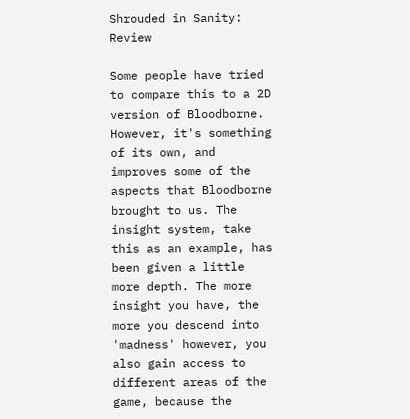Shrouded in Sanity: Review

Some people have tried to compare this to a 2D version of Bloodborne. However, it's something of its own, and improves some of the aspects that Bloodborne brought to us. The insight system, take this as an example, has been given a little more depth. The more insight you have, the more you descend into 'madness' however, you also gain access to different areas of the game, because the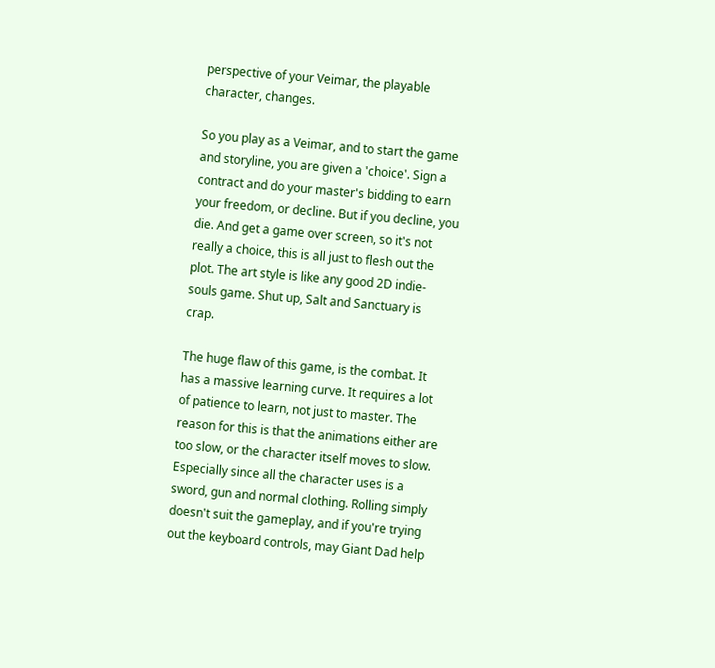perspective of your Veimar, the playable character, changes.

So you play as a Veimar, and to start the game and storyline, you are given a 'choice'. Sign a contract and do your master's bidding to earn your freedom, or decline. But if you decline, you die. And get a game over screen, so it's not really a choice, this is all just to flesh out the plot. The art style is like any good 2D indie-souls game. Shut up, Salt and Sanctuary is crap.

The huge flaw of this game, is the combat. It has a massive learning curve. It requires a lot of patience to learn, not just to master. The reason for this is that the animations either are too slow, or the character itself moves to slow. Especially since all the character uses is a sword, gun and normal clothing. Rolling simply doesn't suit the gameplay, and if you're trying out the keyboard controls, may Giant Dad help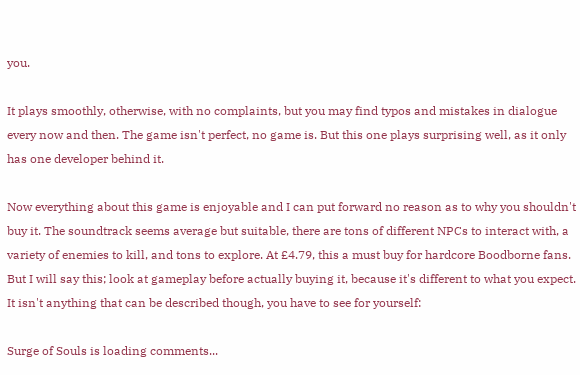you.

It plays smoothly, otherwise, with no complaints, but you may find typos and mistakes in dialogue every now and then. The game isn't perfect, no game is. But this one plays surprising well, as it only has one developer behind it.

Now everything about this game is enjoyable and I can put forward no reason as to why you shouldn't buy it. The soundtrack seems average but suitable, there are tons of different NPCs to interact with, a variety of enemies to kill, and tons to explore. At £4.79, this a must buy for hardcore Boodborne fans. But I will say this; look at gameplay before actually buying it, because it's different to what you expect. It isn't anything that can be described though, you have to see for yourself:

Surge of Souls is loading comments...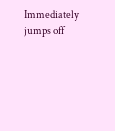Immediately jumps off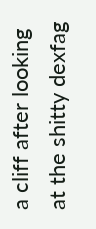a cliff after looking at the shitty dexfag